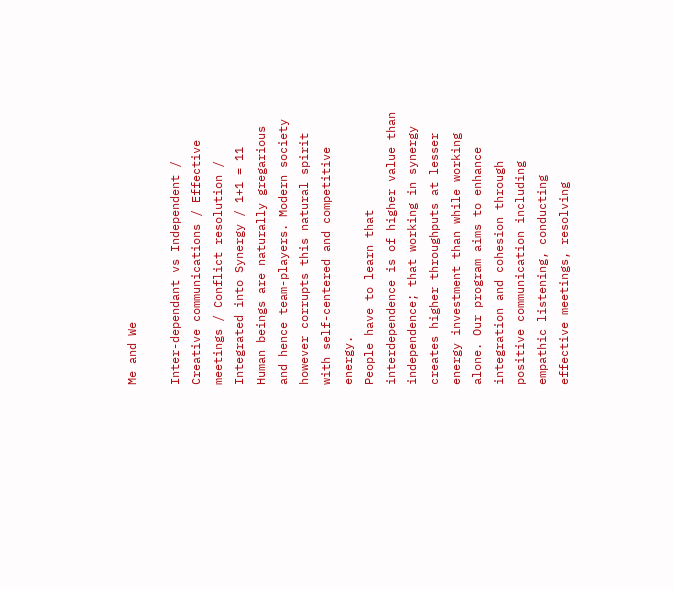Me and We

Inter-dependant vs Independent / Creative communications / Effective meetings / Conflict resolution / Integrated into Synergy / 1+1 = 11
Human beings are naturally gregarious and hence team-players. Modern society however corrupts this natural spirit with self-centered and competitive energy.
People have to learn that interdependence is of higher value than independence; that working in synergy creates higher throughputs at lesser energy investment than while working alone. Our program aims to enhance integration and cohesion through positive communication including empathic listening, conducting effective meetings, resolving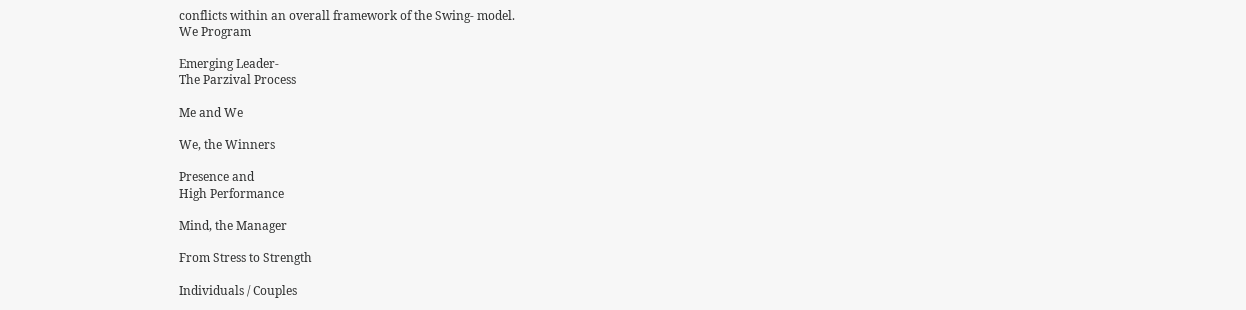conflicts within an overall framework of the Swing- model.
We Program

Emerging Leader-
The Parzival Process

Me and We

We, the Winners

Presence and
High Performance

Mind, the Manager

From Stress to Strength

Individuals / Couples